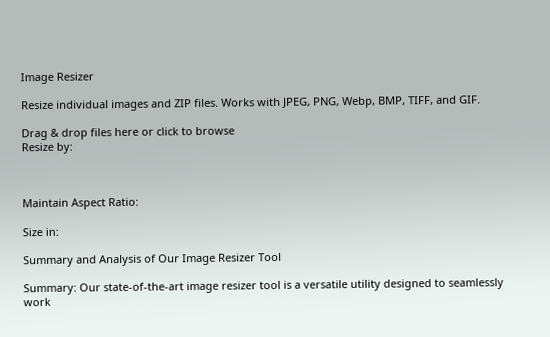Image Resizer

Resize individual images and ZIP files. Works with JPEG, PNG, Webp, BMP, TIFF, and GIF.

Drag & drop files here or click to browse
Resize by:



Maintain Aspect Ratio:

Size in:

Summary and Analysis of Our Image Resizer Tool

Summary: Our state-of-the-art image resizer tool is a versatile utility designed to seamlessly work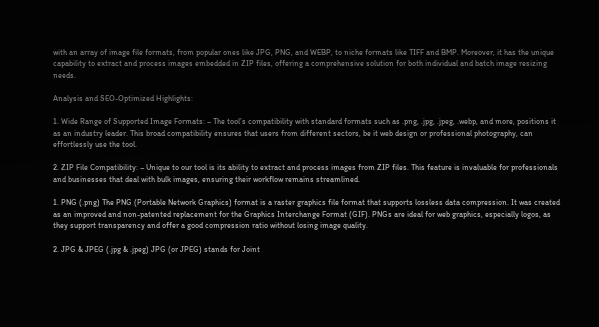with an array of image file formats, from popular ones like JPG, PNG, and WEBP, to niche formats like TIFF and BMP. Moreover, it has the unique capability to extract and process images embedded in ZIP files, offering a comprehensive solution for both individual and batch image resizing needs.

Analysis and SEO-Optimized Highlights:

1. Wide Range of Supported Image Formats: – The tool’s compatibility with standard formats such as .png, .jpg, .jpeg, .webp, and more, positions it as an industry leader. This broad compatibility ensures that users from different sectors, be it web design or professional photography, can effortlessly use the tool.

2. ZIP File Compatibility: – Unique to our tool is its ability to extract and process images from ZIP files. This feature is invaluable for professionals and businesses that deal with bulk images, ensuring their workflow remains streamlined.

1. PNG (.png) The PNG (Portable Network Graphics) format is a raster graphics file format that supports lossless data compression. It was created as an improved and non-patented replacement for the Graphics Interchange Format (GIF). PNGs are ideal for web graphics, especially logos, as they support transparency and offer a good compression ratio without losing image quality.

2. JPG & JPEG (.jpg & .jpeg) JPG (or JPEG) stands for Joint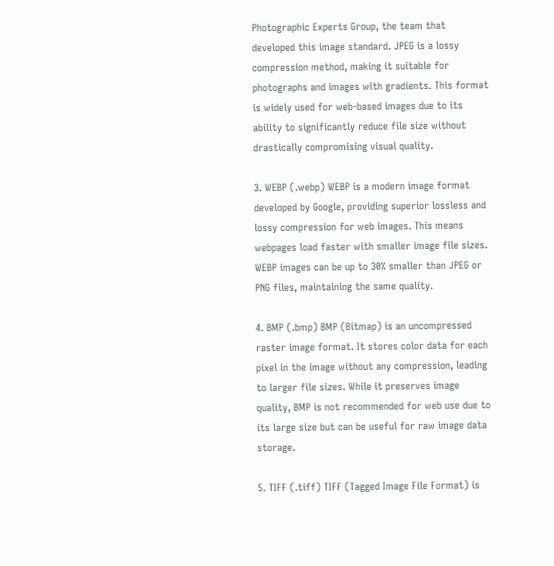Photographic Experts Group, the team that developed this image standard. JPEG is a lossy compression method, making it suitable for photographs and images with gradients. This format is widely used for web-based images due to its ability to significantly reduce file size without drastically compromising visual quality.

3. WEBP (.webp) WEBP is a modern image format developed by Google, providing superior lossless and lossy compression for web images. This means webpages load faster with smaller image file sizes. WEBP images can be up to 30% smaller than JPEG or PNG files, maintaining the same quality.

4. BMP (.bmp) BMP (Bitmap) is an uncompressed raster image format. It stores color data for each pixel in the image without any compression, leading to larger file sizes. While it preserves image quality, BMP is not recommended for web use due to its large size but can be useful for raw image data storage.

5. TIFF (.tiff) TIFF (Tagged Image File Format) is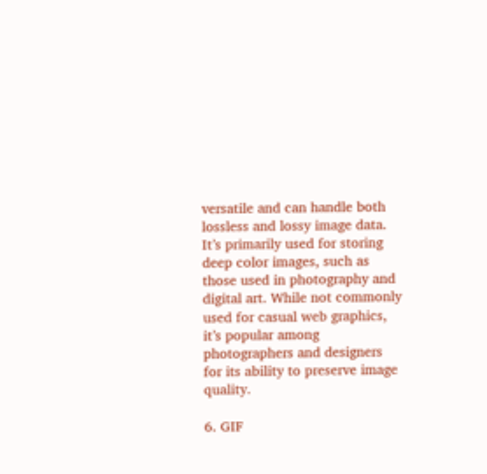versatile and can handle both lossless and lossy image data. It’s primarily used for storing deep color images, such as those used in photography and digital art. While not commonly used for casual web graphics, it’s popular among photographers and designers for its ability to preserve image quality.

6. GIF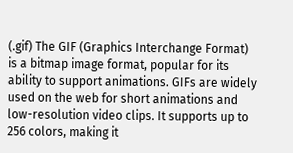(.gif) The GIF (Graphics Interchange Format) is a bitmap image format, popular for its ability to support animations. GIFs are widely used on the web for short animations and low-resolution video clips. It supports up to 256 colors, making it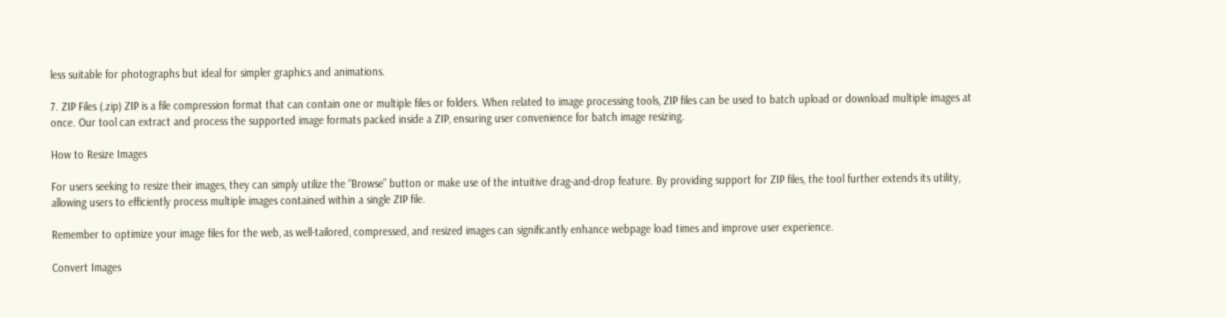less suitable for photographs but ideal for simpler graphics and animations.

7. ZIP Files (.zip) ZIP is a file compression format that can contain one or multiple files or folders. When related to image processing tools, ZIP files can be used to batch upload or download multiple images at once. Our tool can extract and process the supported image formats packed inside a ZIP, ensuring user convenience for batch image resizing.

How to Resize Images

For users seeking to resize their images, they can simply utilize the “Browse” button or make use of the intuitive drag-and-drop feature. By providing support for ZIP files, the tool further extends its utility, allowing users to efficiently process multiple images contained within a single ZIP file.

Remember to optimize your image files for the web, as well-tailored, compressed, and resized images can significantly enhance webpage load times and improve user experience.

Convert Images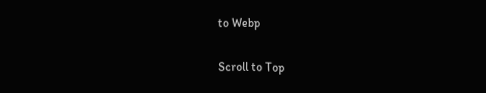to Webp

Scroll to Top